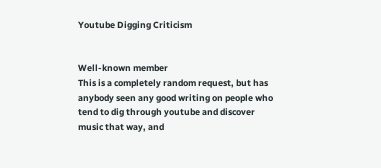Youtube Digging Criticism


Well-known member
This is a completely random request, but has anybody seen any good writing on people who tend to dig through youtube and discover music that way, and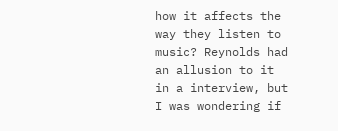how it affects the way they listen to music? Reynolds had an allusion to it in a interview, but I was wondering if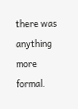there was anything more formal.